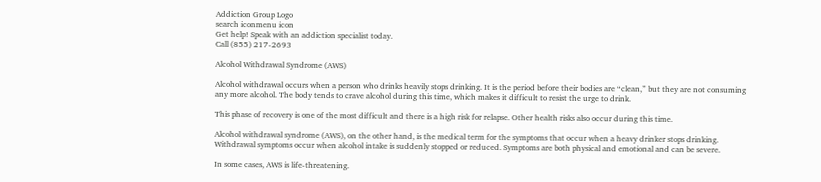Addiction Group Logo
search iconmenu icon
Get help! Speak with an addiction specialist today.
Call (855) 217-2693

Alcohol Withdrawal Syndrome (AWS)

Alcohol withdrawal occurs when a person who drinks heavily stops drinking. It is the period before their bodies are “clean,” but they are not consuming any more alcohol. The body tends to crave alcohol during this time, which makes it difficult to resist the urge to drink.

This phase of recovery is one of the most difficult and there is a high risk for relapse. Other health risks also occur during this time.

Alcohol withdrawal syndrome (AWS), on the other hand, is the medical term for the symptoms that occur when a heavy drinker stops drinking. Withdrawal symptoms occur when alcohol intake is suddenly stopped or reduced. Symptoms are both physical and emotional and can be severe.

In some cases, AWS is life-threatening.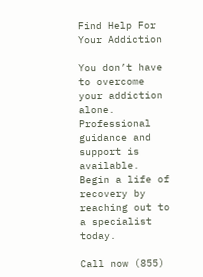Find Help For Your Addiction

You don’t have to overcome your addiction alone. Professional guidance and support is available. Begin a life of recovery by reaching out to a specialist today.

Call now (855)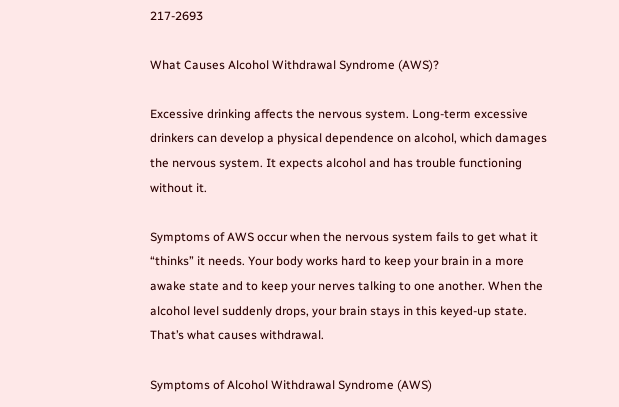217-2693

What Causes Alcohol Withdrawal Syndrome (AWS)?

Excessive drinking affects the nervous system. Long-term excessive drinkers can develop a physical dependence on alcohol, which damages the nervous system. It expects alcohol and has trouble functioning without it.

Symptoms of AWS occur when the nervous system fails to get what it “thinks” it needs. Your body works hard to keep your brain in a more awake state and to keep your nerves talking to one another. When the alcohol level suddenly drops, your brain stays in this keyed-up state. That’s what causes withdrawal.

Symptoms of Alcohol Withdrawal Syndrome (AWS)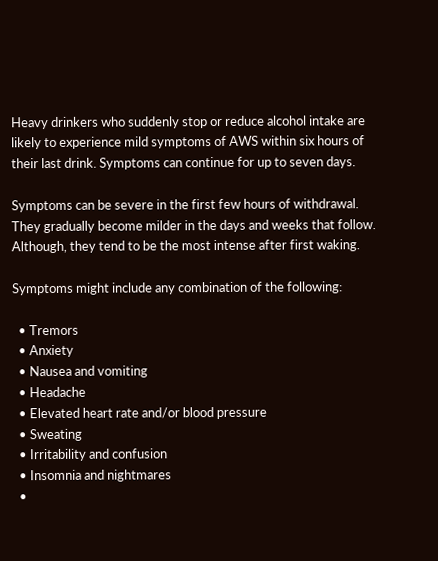Heavy drinkers who suddenly stop or reduce alcohol intake are likely to experience mild symptoms of AWS within six hours of their last drink. Symptoms can continue for up to seven days.

Symptoms can be severe in the first few hours of withdrawal. They gradually become milder in the days and weeks that follow. Although, they tend to be the most intense after first waking.

Symptoms might include any combination of the following:

  • Tremors
  • Anxiety
  • Nausea and vomiting
  • Headache
  • Elevated heart rate and/or blood pressure
  • Sweating
  • Irritability and confusion
  • Insomnia and nightmares
  •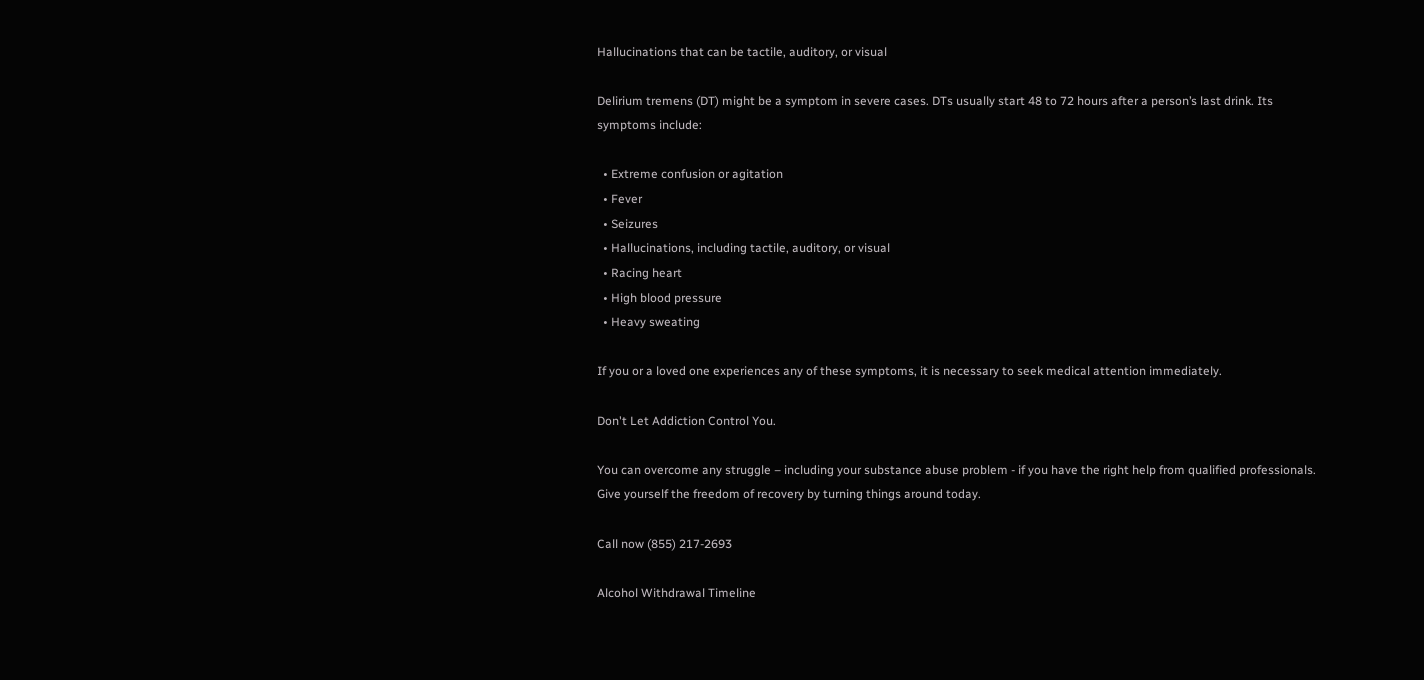Hallucinations that can be tactile, auditory, or visual

Delirium tremens (DT) might be a symptom in severe cases. DTs usually start 48 to 72 hours after a person’s last drink. Its symptoms include:

  • Extreme confusion or agitation
  • Fever
  • Seizures
  • Hallucinations, including tactile, auditory, or visual
  • Racing heart
  • High blood pressure
  • Heavy sweating

If you or a loved one experiences any of these symptoms, it is necessary to seek medical attention immediately.

Don't Let Addiction Control You.

You can overcome any struggle – including your substance abuse problem - if you have the right help from qualified professionals. Give yourself the freedom of recovery by turning things around today.

Call now (855) 217-2693

Alcohol Withdrawal Timeline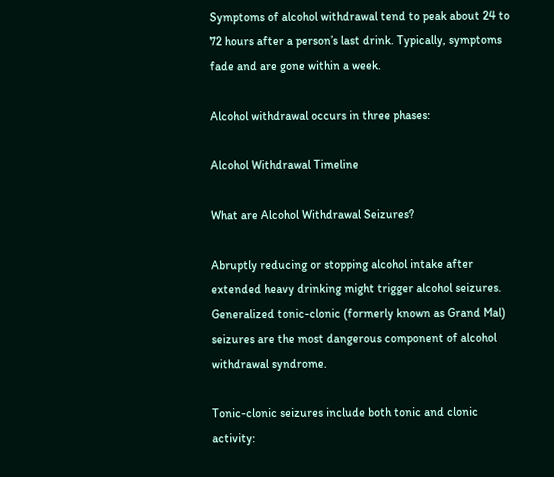Symptoms of alcohol withdrawal tend to peak about 24 to 72 hours after a person’s last drink. Typically, symptoms fade and are gone within a week.

Alcohol withdrawal occurs in three phases:

Alcohol Withdrawal Timeline

What are Alcohol Withdrawal Seizures?

Abruptly reducing or stopping alcohol intake after extended heavy drinking might trigger alcohol seizures. Generalized tonic-clonic (formerly known as Grand Mal) seizures are the most dangerous component of alcohol withdrawal syndrome.

Tonic-clonic seizures include both tonic and clonic activity: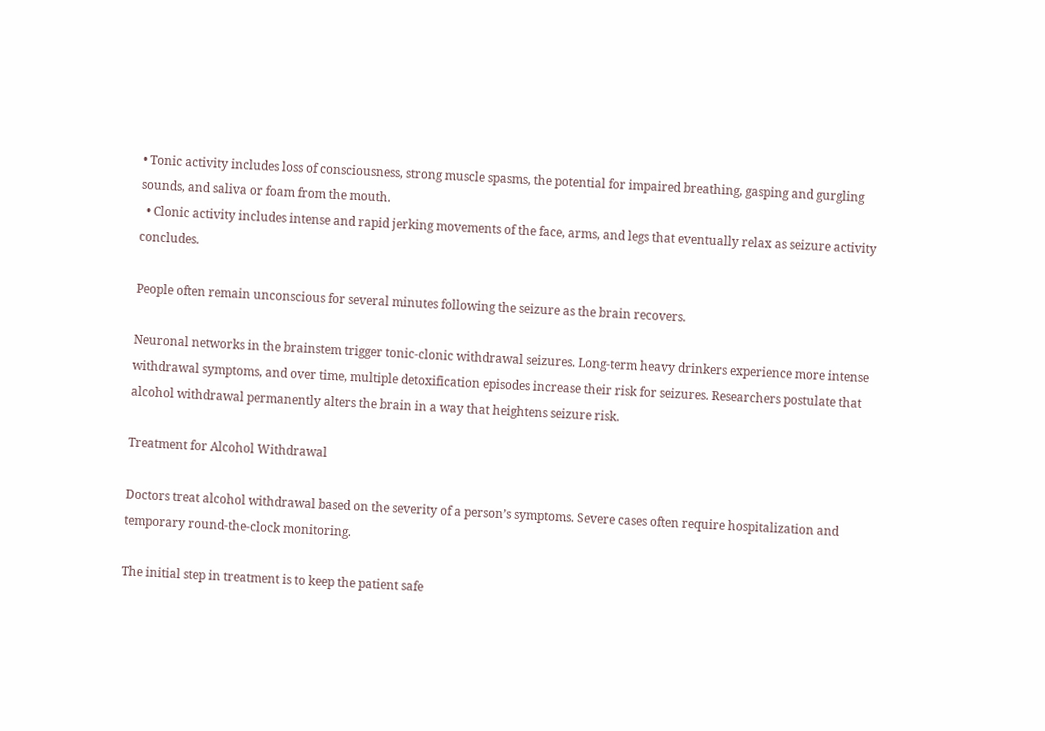• Tonic activity includes loss of consciousness, strong muscle spasms, the potential for impaired breathing, gasping and gurgling sounds, and saliva or foam from the mouth.
  • Clonic activity includes intense and rapid jerking movements of the face, arms, and legs that eventually relax as seizure activity concludes.

People often remain unconscious for several minutes following the seizure as the brain recovers.

Neuronal networks in the brainstem trigger tonic-clonic withdrawal seizures. Long-term heavy drinkers experience more intense withdrawal symptoms, and over time, multiple detoxification episodes increase their risk for seizures. Researchers postulate that alcohol withdrawal permanently alters the brain in a way that heightens seizure risk.

Treatment for Alcohol Withdrawal

Doctors treat alcohol withdrawal based on the severity of a person’s symptoms. Severe cases often require hospitalization and temporary round-the-clock monitoring.

The initial step in treatment is to keep the patient safe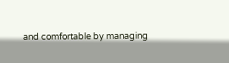and comfortable by managing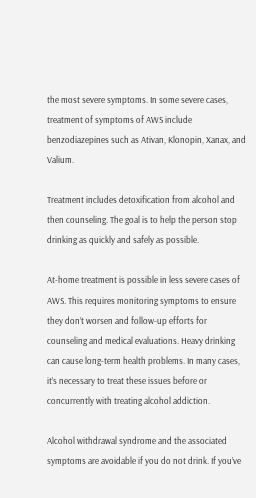the most severe symptoms. In some severe cases, treatment of symptoms of AWS include benzodiazepines such as Ativan, Klonopin, Xanax, and Valium.

Treatment includes detoxification from alcohol and then counseling. The goal is to help the person stop drinking as quickly and safely as possible.

At-home treatment is possible in less severe cases of AWS. This requires monitoring symptoms to ensure they don’t worsen and follow-up efforts for counseling and medical evaluations. Heavy drinking can cause long-term health problems. In many cases, it’s necessary to treat these issues before or concurrently with treating alcohol addiction.

Alcohol withdrawal syndrome and the associated symptoms are avoidable if you do not drink. If you’ve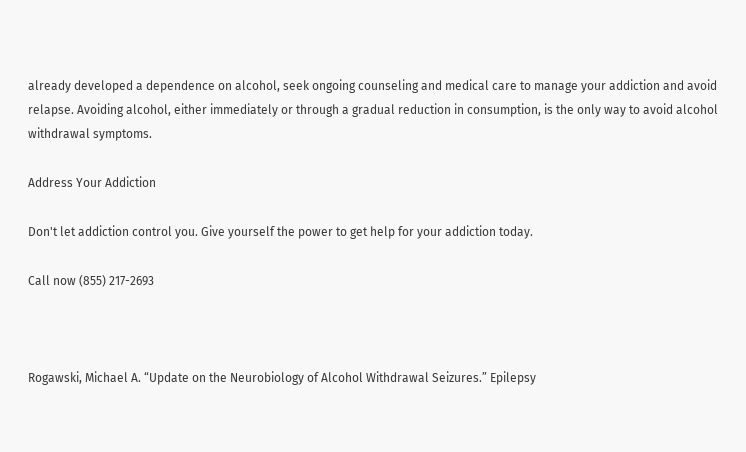already developed a dependence on alcohol, seek ongoing counseling and medical care to manage your addiction and avoid relapse. Avoiding alcohol, either immediately or through a gradual reduction in consumption, is the only way to avoid alcohol withdrawal symptoms.

Address Your Addiction

Don't let addiction control you. Give yourself the power to get help for your addiction today.

Call now (855) 217-2693



Rogawski, Michael A. “Update on the Neurobiology of Alcohol Withdrawal Seizures.” Epilepsy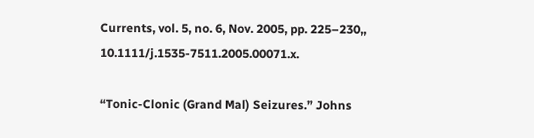Currents, vol. 5, no. 6, Nov. 2005, pp. 225–230,, 10.1111/j.1535-7511.2005.00071.x.

“Tonic-Clonic (Grand Mal) Seizures.” Johns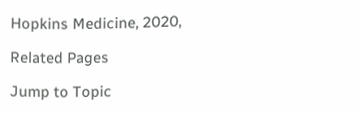Hopkins Medicine, 2020,

Related Pages

Jump to Topic